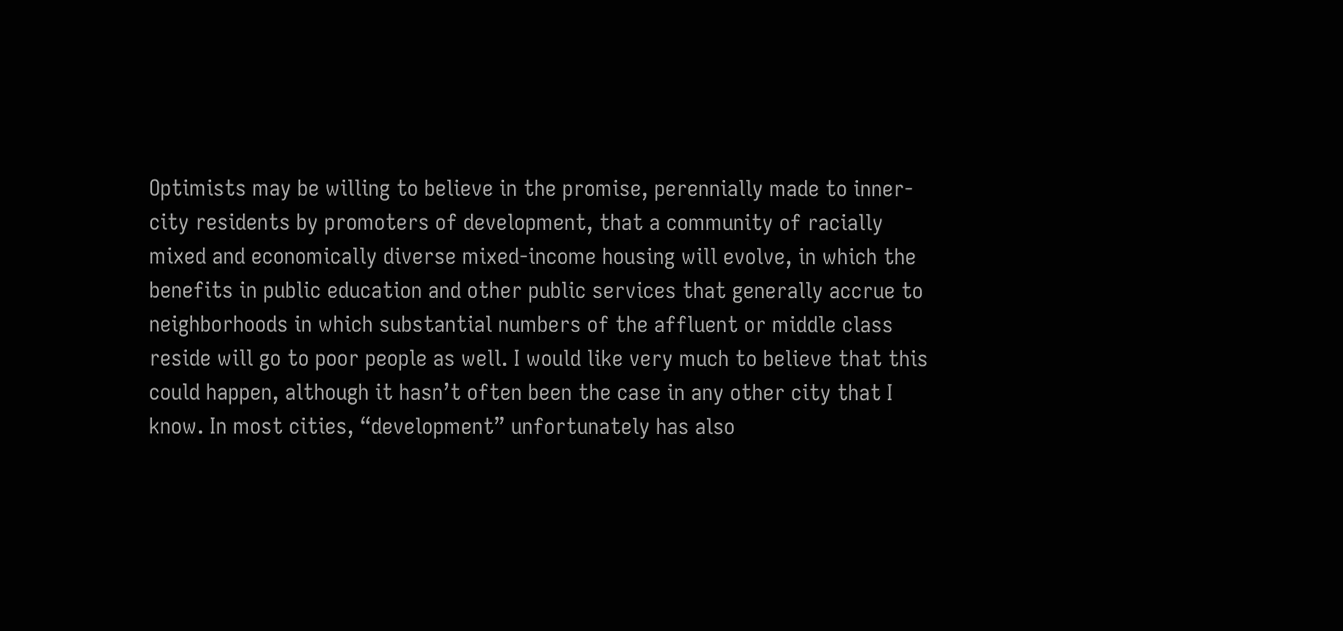Optimists may be willing to believe in the promise, perennially made to inner-city residents by promoters of development, that a community of racially mixed and economically diverse mixed-income housing will evolve, in which the benefits in public education and other public services that generally accrue to neighborhoods in which substantial numbers of the affluent or middle class reside will go to poor people as well. I would like very much to believe that this could happen, although it hasn’t often been the case in any other city that I know. In most cities, “development” unfortunately has also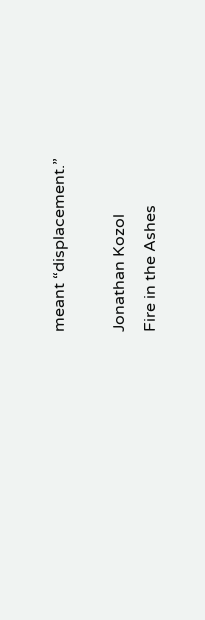meant “displacement.”

Jonathan Kozol
Fire in the Ashes